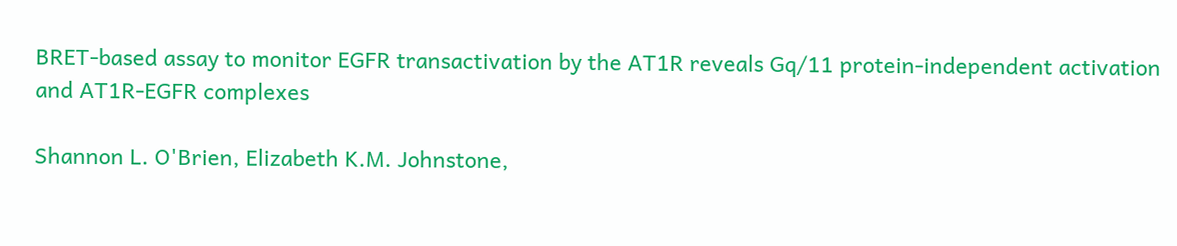BRET-based assay to monitor EGFR transactivation by the AT1R reveals Gq/11 protein-independent activation and AT1R-EGFR complexes

Shannon L. O'Brien, Elizabeth K.M. Johnstone,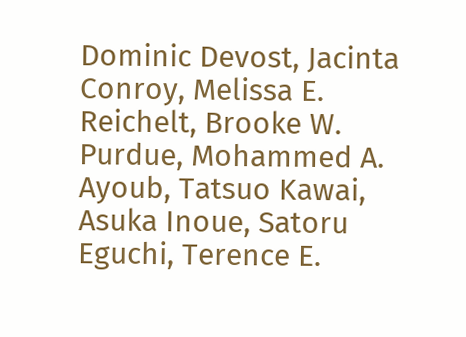Dominic Devost, Jacinta Conroy, Melissa E. Reichelt, Brooke W. Purdue, Mohammed A. Ayoub, Tatsuo Kawai, Asuka Inoue, Satoru Eguchi, Terence E.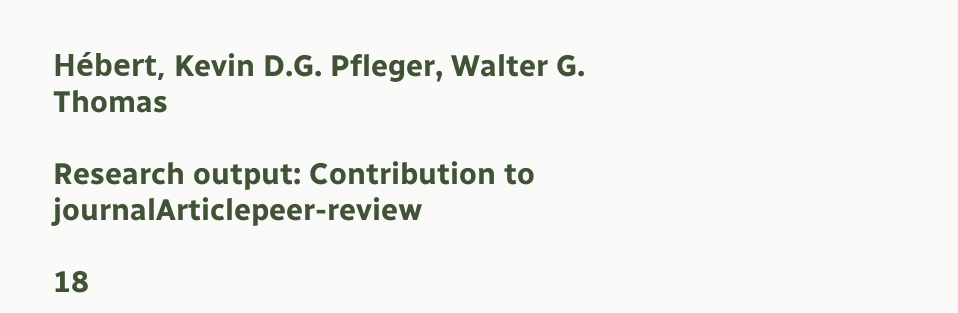Hébert, Kevin D.G. Pfleger, Walter G. Thomas

Research output: Contribution to journalArticlepeer-review

18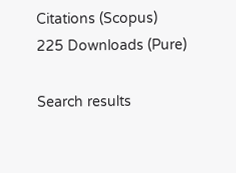Citations (Scopus)
225 Downloads (Pure)

Search results